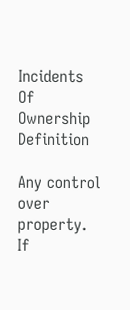Incidents Of Ownership Definition

Any control over property. If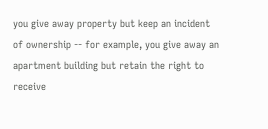you give away property but keep an incident of ownership -- for example, you give away an apartment building but retain the right to receive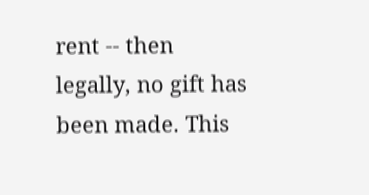rent -- then legally, no gift has been made. This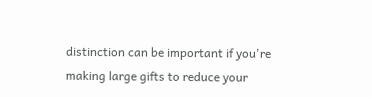distinction can be important if you're making large gifts to reduce your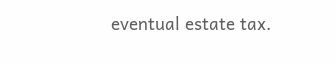eventual estate tax.